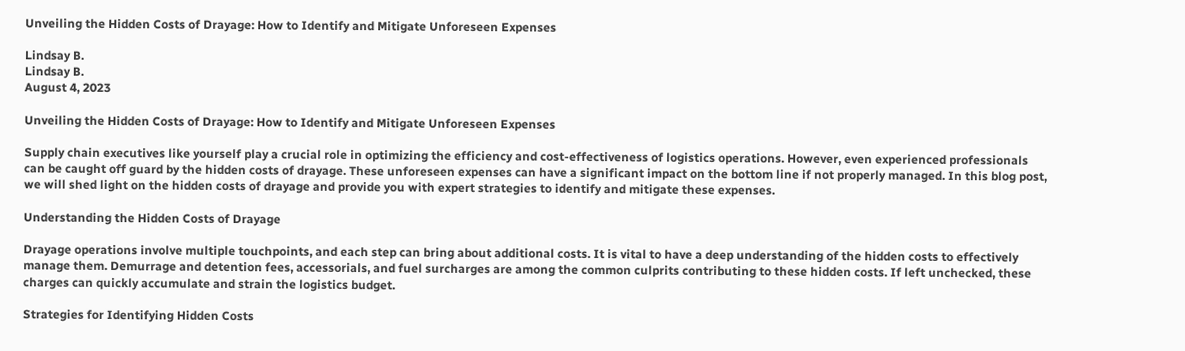Unveiling the Hidden Costs of Drayage: How to Identify and Mitigate Unforeseen Expenses

Lindsay B.
Lindsay B.
August 4, 2023

Unveiling the Hidden Costs of Drayage: How to Identify and Mitigate Unforeseen Expenses

Supply chain executives like yourself play a crucial role in optimizing the efficiency and cost-effectiveness of logistics operations. However, even experienced professionals can be caught off guard by the hidden costs of drayage. These unforeseen expenses can have a significant impact on the bottom line if not properly managed. In this blog post, we will shed light on the hidden costs of drayage and provide you with expert strategies to identify and mitigate these expenses.

Understanding the Hidden Costs of Drayage

Drayage operations involve multiple touchpoints, and each step can bring about additional costs. It is vital to have a deep understanding of the hidden costs to effectively manage them. Demurrage and detention fees, accessorials, and fuel surcharges are among the common culprits contributing to these hidden costs. If left unchecked, these charges can quickly accumulate and strain the logistics budget.

Strategies for Identifying Hidden Costs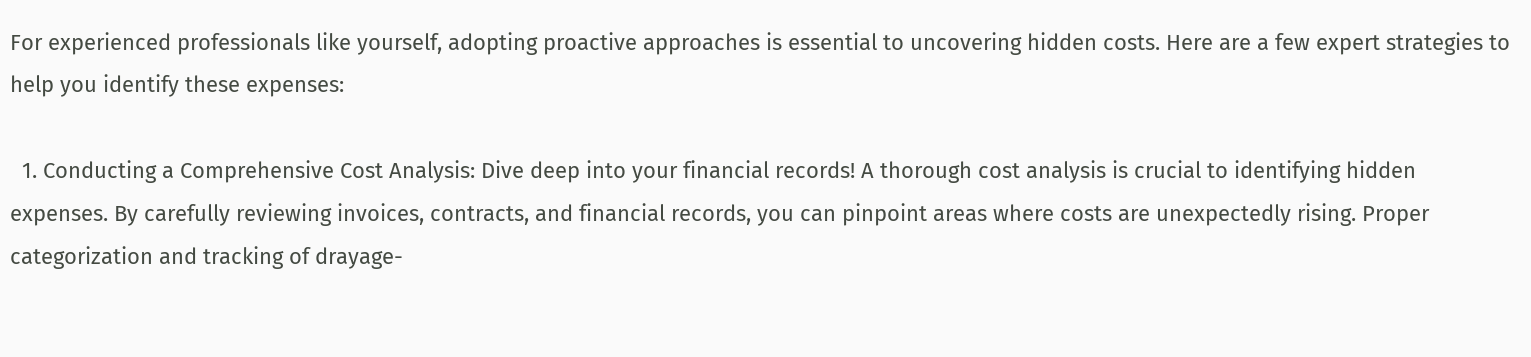For experienced professionals like yourself, adopting proactive approaches is essential to uncovering hidden costs. Here are a few expert strategies to help you identify these expenses:

  1. Conducting a Comprehensive Cost Analysis: Dive deep into your financial records! A thorough cost analysis is crucial to identifying hidden expenses. By carefully reviewing invoices, contracts, and financial records, you can pinpoint areas where costs are unexpectedly rising. Proper categorization and tracking of drayage-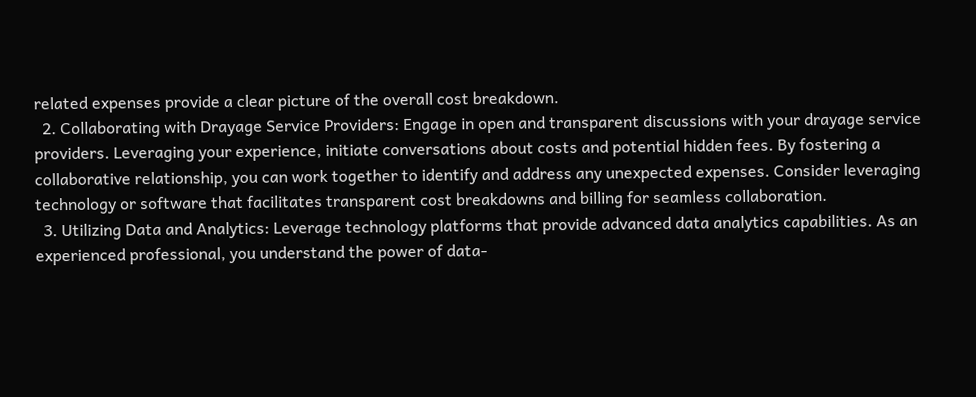related expenses provide a clear picture of the overall cost breakdown.
  2. Collaborating with Drayage Service Providers: Engage in open and transparent discussions with your drayage service providers. Leveraging your experience, initiate conversations about costs and potential hidden fees. By fostering a collaborative relationship, you can work together to identify and address any unexpected expenses. Consider leveraging technology or software that facilitates transparent cost breakdowns and billing for seamless collaboration.
  3. Utilizing Data and Analytics: Leverage technology platforms that provide advanced data analytics capabilities. As an experienced professional, you understand the power of data-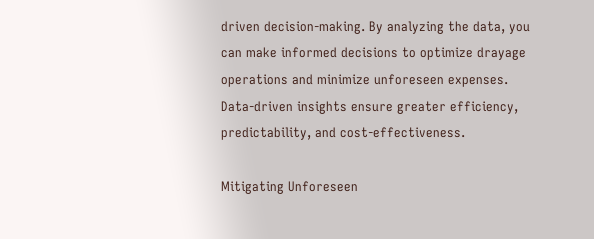driven decision-making. By analyzing the data, you can make informed decisions to optimize drayage operations and minimize unforeseen expenses. Data-driven insights ensure greater efficiency, predictability, and cost-effectiveness.

Mitigating Unforeseen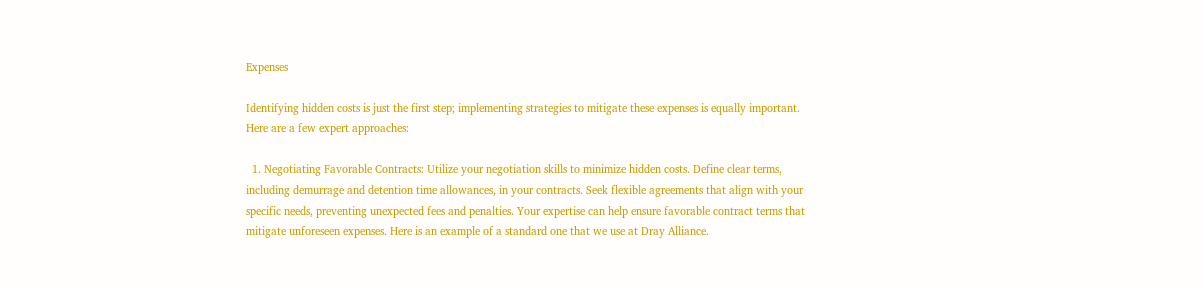Expenses

Identifying hidden costs is just the first step; implementing strategies to mitigate these expenses is equally important. Here are a few expert approaches:

  1. Negotiating Favorable Contracts: Utilize your negotiation skills to minimize hidden costs. Define clear terms, including demurrage and detention time allowances, in your contracts. Seek flexible agreements that align with your specific needs, preventing unexpected fees and penalties. Your expertise can help ensure favorable contract terms that mitigate unforeseen expenses. Here is an example of a standard one that we use at Dray Alliance.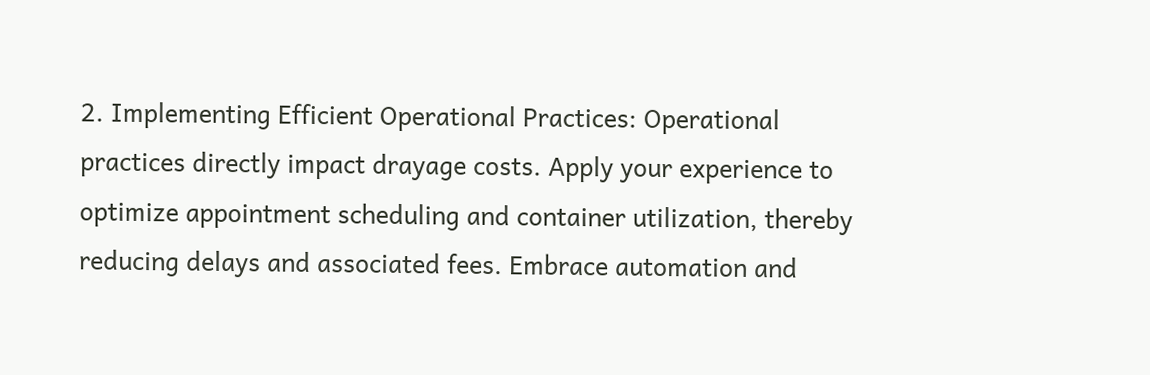2. Implementing Efficient Operational Practices: Operational practices directly impact drayage costs. Apply your experience to optimize appointment scheduling and container utilization, thereby reducing delays and associated fees. Embrace automation and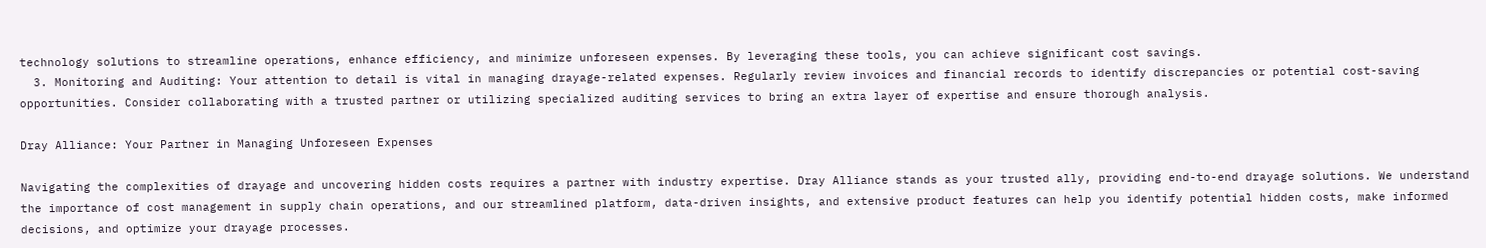technology solutions to streamline operations, enhance efficiency, and minimize unforeseen expenses. By leveraging these tools, you can achieve significant cost savings.
  3. Monitoring and Auditing: Your attention to detail is vital in managing drayage-related expenses. Regularly review invoices and financial records to identify discrepancies or potential cost-saving opportunities. Consider collaborating with a trusted partner or utilizing specialized auditing services to bring an extra layer of expertise and ensure thorough analysis.

Dray Alliance: Your Partner in Managing Unforeseen Expenses

Navigating the complexities of drayage and uncovering hidden costs requires a partner with industry expertise. Dray Alliance stands as your trusted ally, providing end-to-end drayage solutions. We understand the importance of cost management in supply chain operations, and our streamlined platform, data-driven insights, and extensive product features can help you identify potential hidden costs, make informed decisions, and optimize your drayage processes.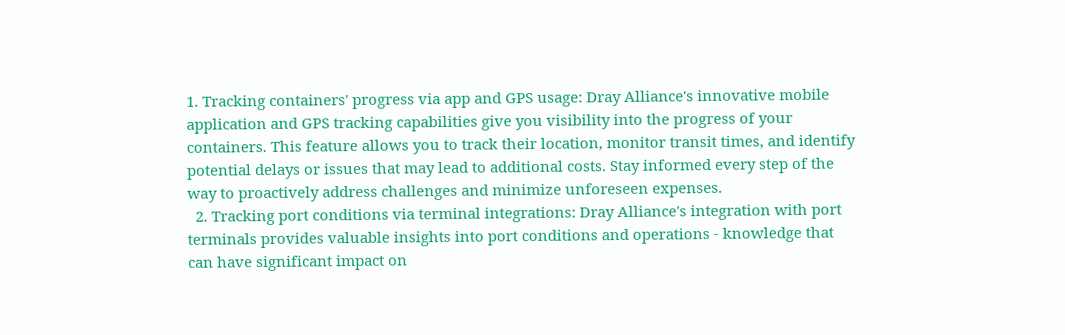1. Tracking containers' progress via app and GPS usage: Dray Alliance's innovative mobile application and GPS tracking capabilities give you visibility into the progress of your containers. This feature allows you to track their location, monitor transit times, and identify potential delays or issues that may lead to additional costs. Stay informed every step of the way to proactively address challenges and minimize unforeseen expenses.
  2. Tracking port conditions via terminal integrations: Dray Alliance's integration with port terminals provides valuable insights into port conditions and operations - knowledge that can have significant impact on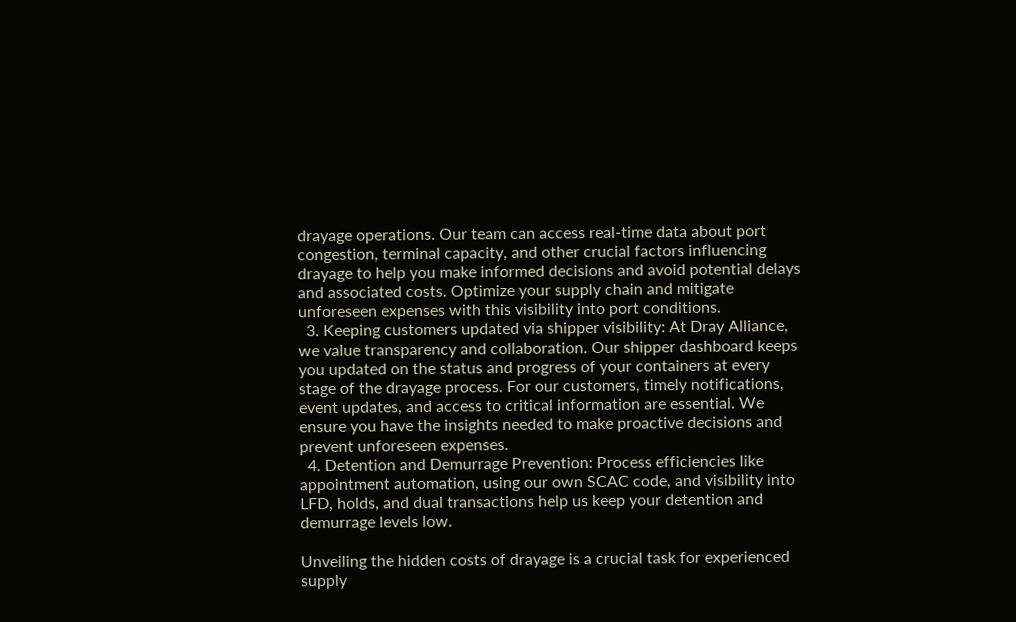drayage operations. Our team can access real-time data about port congestion, terminal capacity, and other crucial factors influencing drayage to help you make informed decisions and avoid potential delays and associated costs. Optimize your supply chain and mitigate unforeseen expenses with this visibility into port conditions.
  3. Keeping customers updated via shipper visibility: At Dray Alliance, we value transparency and collaboration. Our shipper dashboard keeps you updated on the status and progress of your containers at every stage of the drayage process. For our customers, timely notifications, event updates, and access to critical information are essential. We ensure you have the insights needed to make proactive decisions and prevent unforeseen expenses.
  4. Detention and Demurrage Prevention: Process efficiencies like appointment automation, using our own SCAC code, and visibility into LFD, holds, and dual transactions help us keep your detention and demurrage levels low.

Unveiling the hidden costs of drayage is a crucial task for experienced supply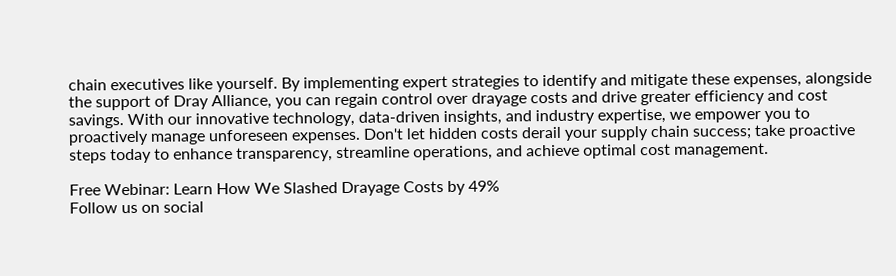chain executives like yourself. By implementing expert strategies to identify and mitigate these expenses, alongside the support of Dray Alliance, you can regain control over drayage costs and drive greater efficiency and cost savings. With our innovative technology, data-driven insights, and industry expertise, we empower you to proactively manage unforeseen expenses. Don't let hidden costs derail your supply chain success; take proactive steps today to enhance transparency, streamline operations, and achieve optimal cost management.

Free Webinar: Learn How We Slashed Drayage Costs by 49%
Follow us on social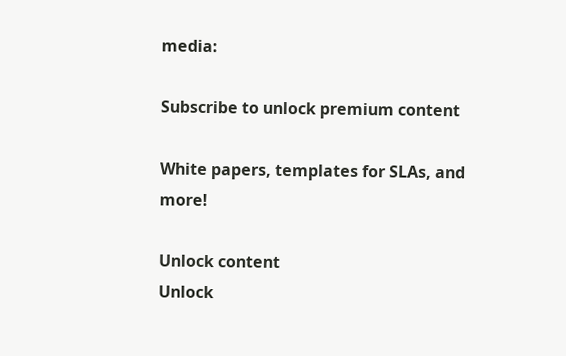media:

Subscribe to unlock premium content

White papers, templates for SLAs, and more!

Unlock content
Unlock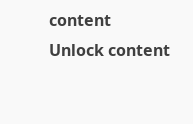content
Unlock content